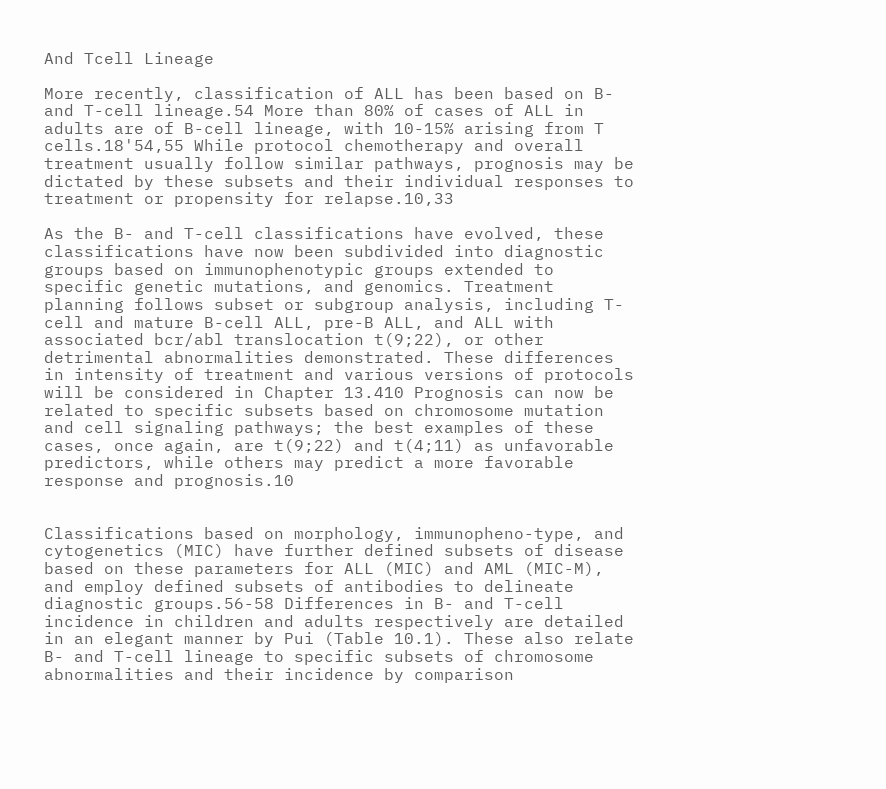And Tcell Lineage

More recently, classification of ALL has been based on B- and T-cell lineage.54 More than 80% of cases of ALL in adults are of B-cell lineage, with 10-15% arising from T cells.18'54,55 While protocol chemotherapy and overall treatment usually follow similar pathways, prognosis may be dictated by these subsets and their individual responses to treatment or propensity for relapse.10,33

As the B- and T-cell classifications have evolved, these classifications have now been subdivided into diagnostic groups based on immunophenotypic groups extended to specific genetic mutations, and genomics. Treatment planning follows subset or subgroup analysis, including T-cell and mature B-cell ALL, pre-B ALL, and ALL with associated bcr/abl translocation t(9;22), or other detrimental abnormalities demonstrated. These differences in intensity of treatment and various versions of protocols will be considered in Chapter 13.410 Prognosis can now be related to specific subsets based on chromosome mutation and cell signaling pathways; the best examples of these cases, once again, are t(9;22) and t(4;11) as unfavorable predictors, while others may predict a more favorable response and prognosis.10


Classifications based on morphology, immunopheno-type, and cytogenetics (MIC) have further defined subsets of disease based on these parameters for ALL (MIC) and AML (MIC-M), and employ defined subsets of antibodies to delineate diagnostic groups.56-58 Differences in B- and T-cell incidence in children and adults respectively are detailed in an elegant manner by Pui (Table 10.1). These also relate B- and T-cell lineage to specific subsets of chromosome abnormalities and their incidence by comparison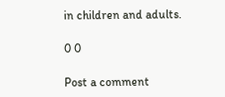in children and adults.

0 0

Post a comment